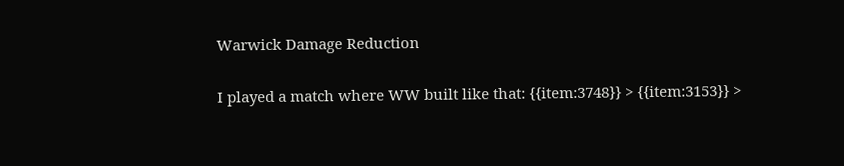Warwick Damage Reduction

I played a match where WW built like that: {{item:3748}} > {{item:3153}} >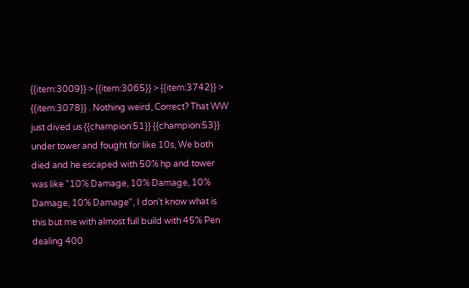{{item:3009}} > {{item:3065}} > {{item:3742}} > {{item:3078}} . Nothing weird, Correct? That WW just dived us {{champion:51}} {{champion:53}} under tower and fought for like 10s, We both died and he escaped with 50% hp and tower was like "10% Damage, 10% Damage, 10% Damage, 10% Damage", I don't know what is this but me with almost full build with 45% Pen dealing 400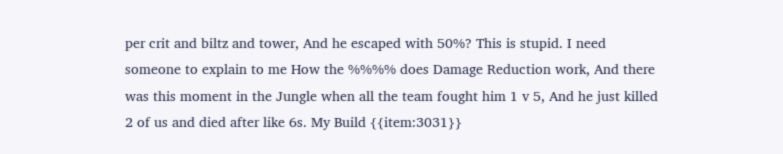per crit and biltz and tower, And he escaped with 50%? This is stupid. I need someone to explain to me How the %%%% does Damage Reduction work, And there was this moment in the Jungle when all the team fought him 1 v 5, And he just killed 2 of us and died after like 6s. My Build {{item:3031}}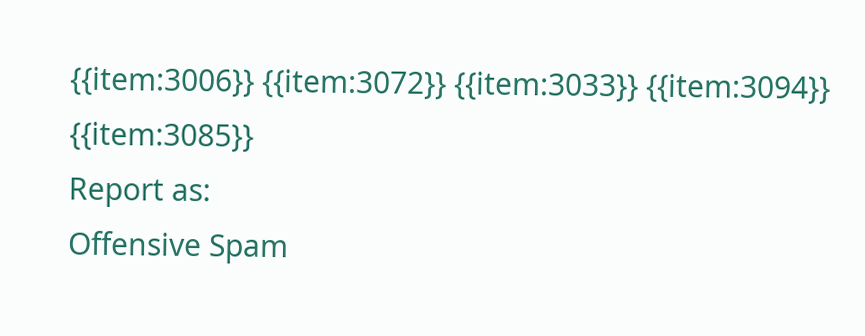{{item:3006}} {{item:3072}} {{item:3033}} {{item:3094}} {{item:3085}}
Report as:
Offensive Spam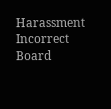Harassment Incorrect Board